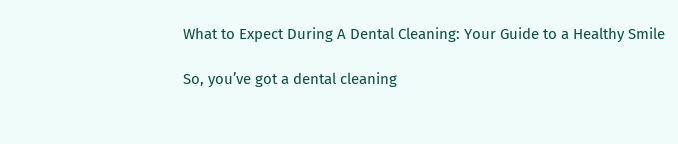What to Expect During A Dental Cleaning: Your Guide to a Healthy Smile

So, you’ve got a dental cleaning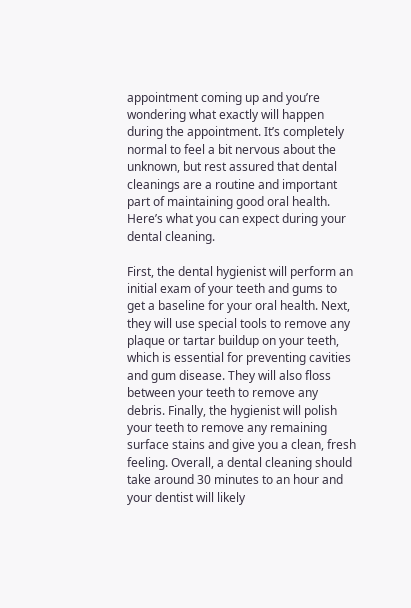appointment coming up and you’re wondering what exactly will happen during the appointment. It’s completely normal to feel a bit nervous about the unknown, but rest assured that dental cleanings are a routine and important part of maintaining good oral health. Here’s what you can expect during your dental cleaning.

First, the dental hygienist will perform an initial exam of your teeth and gums to get a baseline for your oral health. Next, they will use special tools to remove any plaque or tartar buildup on your teeth, which is essential for preventing cavities and gum disease. They will also floss between your teeth to remove any debris. Finally, the hygienist will polish your teeth to remove any remaining surface stains and give you a clean, fresh feeling. Overall, a dental cleaning should take around 30 minutes to an hour and your dentist will likely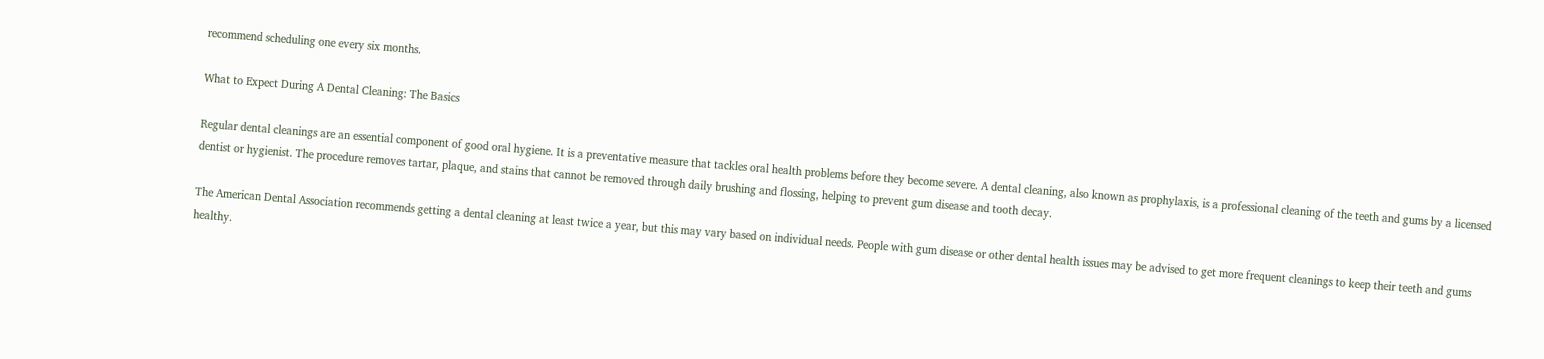recommend scheduling one every six months.

What to Expect During A Dental Cleaning: The Basics

Regular dental cleanings are an essential component of good oral hygiene. It is a preventative measure that tackles oral health problems before they become severe. A dental cleaning, also known as prophylaxis, is a professional cleaning of the teeth and gums by a licensed dentist or hygienist. The procedure removes tartar, plaque, and stains that cannot be removed through daily brushing and flossing, helping to prevent gum disease and tooth decay.

The American Dental Association recommends getting a dental cleaning at least twice a year, but this may vary based on individual needs. People with gum disease or other dental health issues may be advised to get more frequent cleanings to keep their teeth and gums healthy.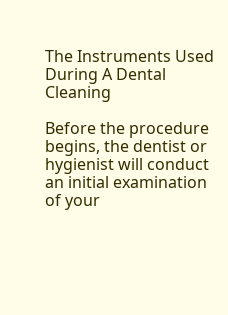The Instruments Used During A Dental Cleaning

Before the procedure begins, the dentist or hygienist will conduct an initial examination of your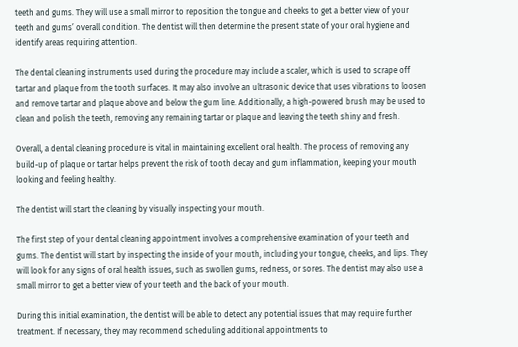teeth and gums. They will use a small mirror to reposition the tongue and cheeks to get a better view of your teeth and gums’ overall condition. The dentist will then determine the present state of your oral hygiene and identify areas requiring attention.

The dental cleaning instruments used during the procedure may include a scaler, which is used to scrape off tartar and plaque from the tooth surfaces. It may also involve an ultrasonic device that uses vibrations to loosen and remove tartar and plaque above and below the gum line. Additionally, a high-powered brush may be used to clean and polish the teeth, removing any remaining tartar or plaque and leaving the teeth shiny and fresh.

Overall, a dental cleaning procedure is vital in maintaining excellent oral health. The process of removing any build-up of plaque or tartar helps prevent the risk of tooth decay and gum inflammation, keeping your mouth looking and feeling healthy.

The dentist will start the cleaning by visually inspecting your mouth.

The first step of your dental cleaning appointment involves a comprehensive examination of your teeth and gums. The dentist will start by inspecting the inside of your mouth, including your tongue, cheeks, and lips. They will look for any signs of oral health issues, such as swollen gums, redness, or sores. The dentist may also use a small mirror to get a better view of your teeth and the back of your mouth.

During this initial examination, the dentist will be able to detect any potential issues that may require further treatment. If necessary, they may recommend scheduling additional appointments to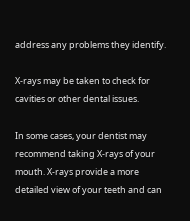address any problems they identify.

X-rays may be taken to check for cavities or other dental issues.

In some cases, your dentist may recommend taking X-rays of your mouth. X-rays provide a more detailed view of your teeth and can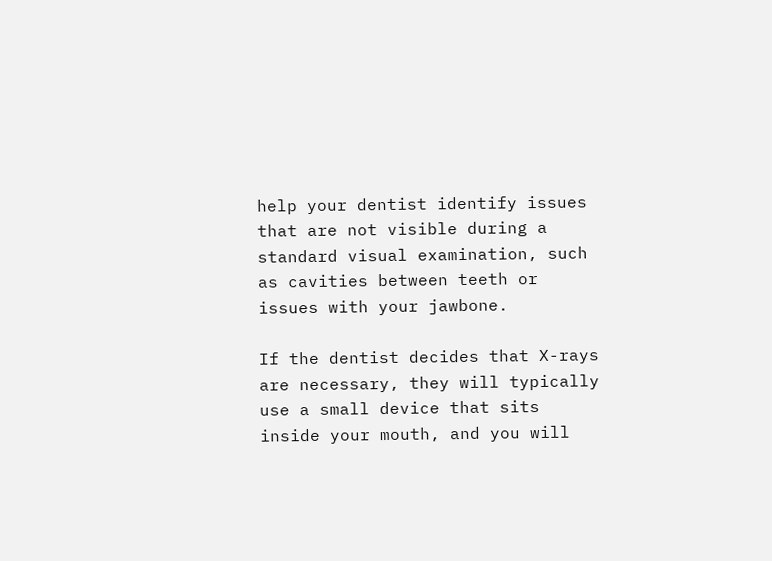help your dentist identify issues that are not visible during a standard visual examination, such as cavities between teeth or issues with your jawbone.

If the dentist decides that X-rays are necessary, they will typically use a small device that sits inside your mouth, and you will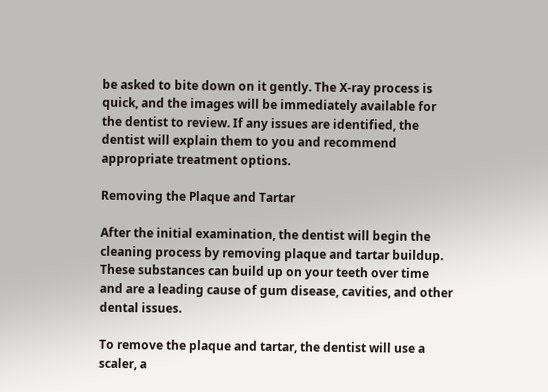be asked to bite down on it gently. The X-ray process is quick, and the images will be immediately available for the dentist to review. If any issues are identified, the dentist will explain them to you and recommend appropriate treatment options.

Removing the Plaque and Tartar

After the initial examination, the dentist will begin the cleaning process by removing plaque and tartar buildup. These substances can build up on your teeth over time and are a leading cause of gum disease, cavities, and other dental issues.

To remove the plaque and tartar, the dentist will use a scaler, a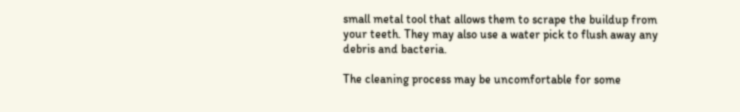small metal tool that allows them to scrape the buildup from your teeth. They may also use a water pick to flush away any debris and bacteria.

The cleaning process may be uncomfortable for some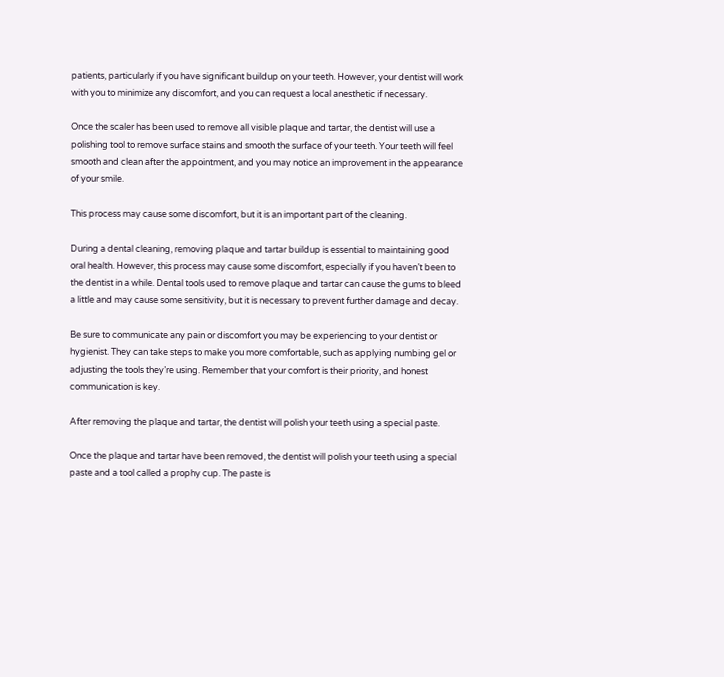patients, particularly if you have significant buildup on your teeth. However, your dentist will work with you to minimize any discomfort, and you can request a local anesthetic if necessary.

Once the scaler has been used to remove all visible plaque and tartar, the dentist will use a polishing tool to remove surface stains and smooth the surface of your teeth. Your teeth will feel smooth and clean after the appointment, and you may notice an improvement in the appearance of your smile.

This process may cause some discomfort, but it is an important part of the cleaning.

During a dental cleaning, removing plaque and tartar buildup is essential to maintaining good oral health. However, this process may cause some discomfort, especially if you haven’t been to the dentist in a while. Dental tools used to remove plaque and tartar can cause the gums to bleed a little and may cause some sensitivity, but it is necessary to prevent further damage and decay.

Be sure to communicate any pain or discomfort you may be experiencing to your dentist or hygienist. They can take steps to make you more comfortable, such as applying numbing gel or adjusting the tools they’re using. Remember that your comfort is their priority, and honest communication is key.

After removing the plaque and tartar, the dentist will polish your teeth using a special paste.

Once the plaque and tartar have been removed, the dentist will polish your teeth using a special paste and a tool called a prophy cup. The paste is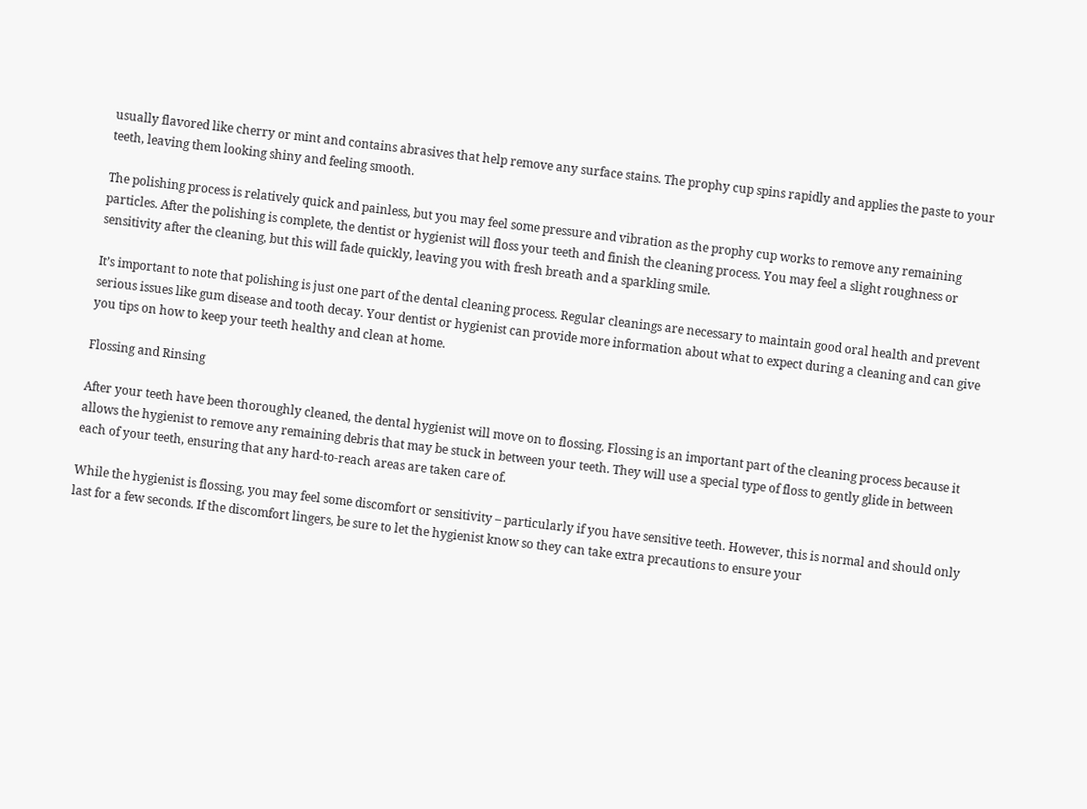usually flavored like cherry or mint and contains abrasives that help remove any surface stains. The prophy cup spins rapidly and applies the paste to your teeth, leaving them looking shiny and feeling smooth.

The polishing process is relatively quick and painless, but you may feel some pressure and vibration as the prophy cup works to remove any remaining particles. After the polishing is complete, the dentist or hygienist will floss your teeth and finish the cleaning process. You may feel a slight roughness or sensitivity after the cleaning, but this will fade quickly, leaving you with fresh breath and a sparkling smile.

It’s important to note that polishing is just one part of the dental cleaning process. Regular cleanings are necessary to maintain good oral health and prevent serious issues like gum disease and tooth decay. Your dentist or hygienist can provide more information about what to expect during a cleaning and can give you tips on how to keep your teeth healthy and clean at home.

Flossing and Rinsing

After your teeth have been thoroughly cleaned, the dental hygienist will move on to flossing. Flossing is an important part of the cleaning process because it allows the hygienist to remove any remaining debris that may be stuck in between your teeth. They will use a special type of floss to gently glide in between each of your teeth, ensuring that any hard-to-reach areas are taken care of.

While the hygienist is flossing, you may feel some discomfort or sensitivity – particularly if you have sensitive teeth. However, this is normal and should only last for a few seconds. If the discomfort lingers, be sure to let the hygienist know so they can take extra precautions to ensure your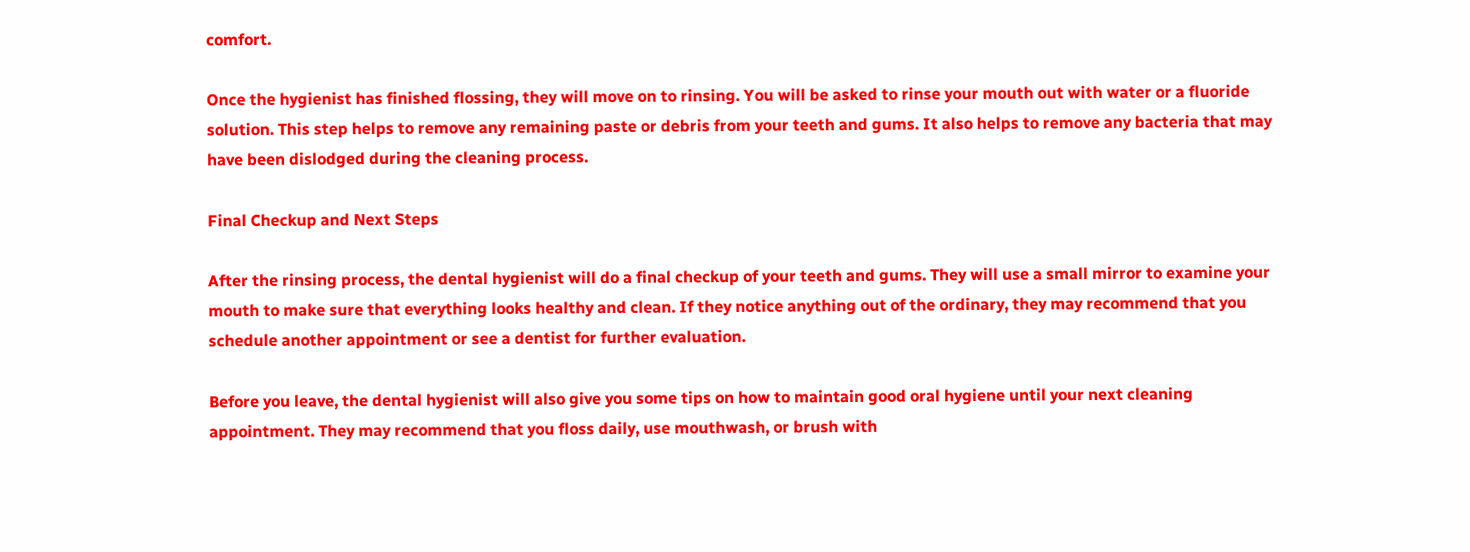comfort.

Once the hygienist has finished flossing, they will move on to rinsing. You will be asked to rinse your mouth out with water or a fluoride solution. This step helps to remove any remaining paste or debris from your teeth and gums. It also helps to remove any bacteria that may have been dislodged during the cleaning process.

Final Checkup and Next Steps

After the rinsing process, the dental hygienist will do a final checkup of your teeth and gums. They will use a small mirror to examine your mouth to make sure that everything looks healthy and clean. If they notice anything out of the ordinary, they may recommend that you schedule another appointment or see a dentist for further evaluation.

Before you leave, the dental hygienist will also give you some tips on how to maintain good oral hygiene until your next cleaning appointment. They may recommend that you floss daily, use mouthwash, or brush with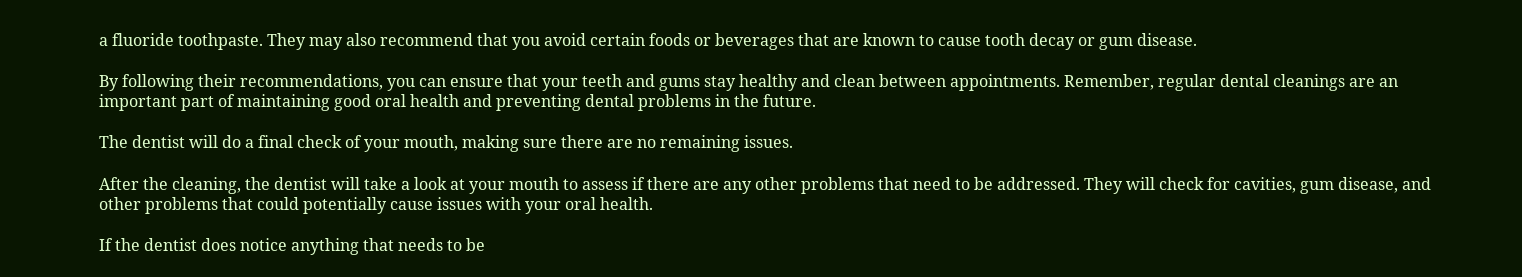a fluoride toothpaste. They may also recommend that you avoid certain foods or beverages that are known to cause tooth decay or gum disease.

By following their recommendations, you can ensure that your teeth and gums stay healthy and clean between appointments. Remember, regular dental cleanings are an important part of maintaining good oral health and preventing dental problems in the future.

The dentist will do a final check of your mouth, making sure there are no remaining issues.

After the cleaning, the dentist will take a look at your mouth to assess if there are any other problems that need to be addressed. They will check for cavities, gum disease, and other problems that could potentially cause issues with your oral health.

If the dentist does notice anything that needs to be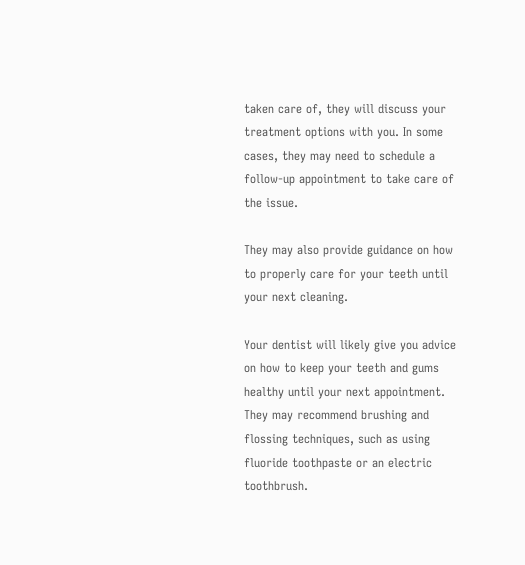taken care of, they will discuss your treatment options with you. In some cases, they may need to schedule a follow-up appointment to take care of the issue.

They may also provide guidance on how to properly care for your teeth until your next cleaning.

Your dentist will likely give you advice on how to keep your teeth and gums healthy until your next appointment. They may recommend brushing and flossing techniques, such as using fluoride toothpaste or an electric toothbrush.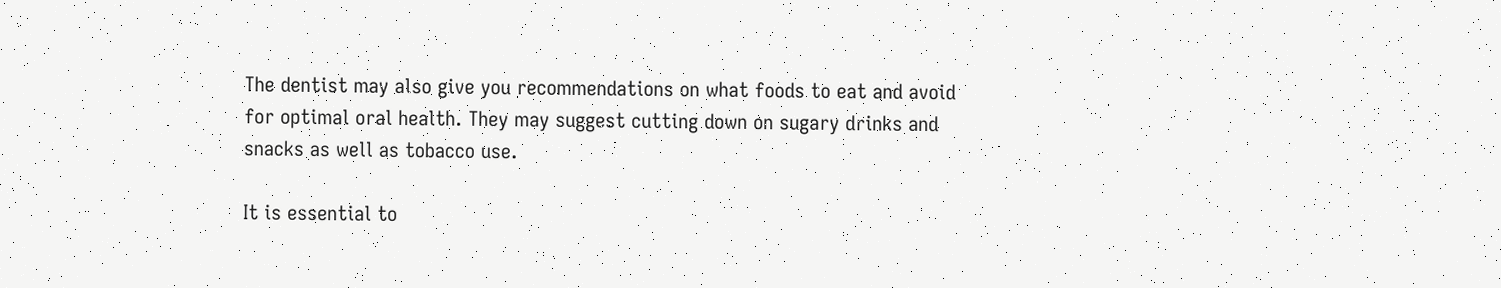The dentist may also give you recommendations on what foods to eat and avoid for optimal oral health. They may suggest cutting down on sugary drinks and snacks as well as tobacco use.

It is essential to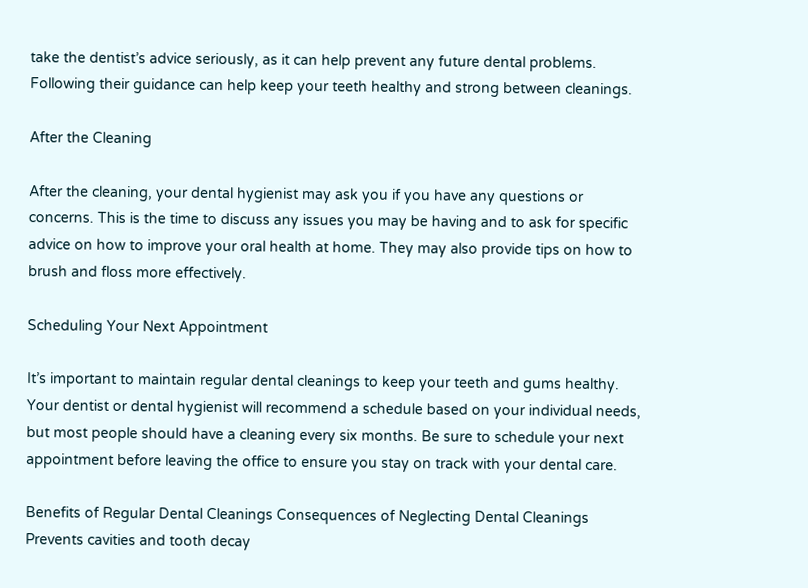take the dentist’s advice seriously, as it can help prevent any future dental problems. Following their guidance can help keep your teeth healthy and strong between cleanings.

After the Cleaning

After the cleaning, your dental hygienist may ask you if you have any questions or concerns. This is the time to discuss any issues you may be having and to ask for specific advice on how to improve your oral health at home. They may also provide tips on how to brush and floss more effectively.

Scheduling Your Next Appointment

It’s important to maintain regular dental cleanings to keep your teeth and gums healthy. Your dentist or dental hygienist will recommend a schedule based on your individual needs, but most people should have a cleaning every six months. Be sure to schedule your next appointment before leaving the office to ensure you stay on track with your dental care.

Benefits of Regular Dental Cleanings Consequences of Neglecting Dental Cleanings
Prevents cavities and tooth decay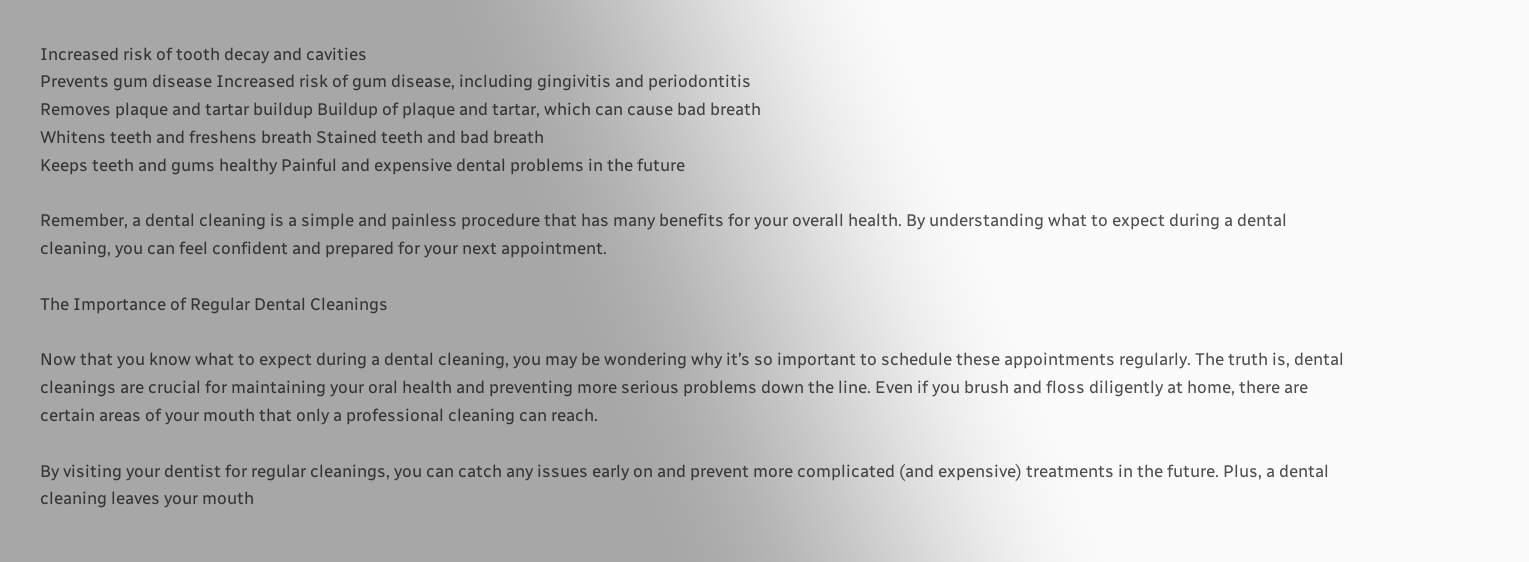Increased risk of tooth decay and cavities
Prevents gum disease Increased risk of gum disease, including gingivitis and periodontitis
Removes plaque and tartar buildup Buildup of plaque and tartar, which can cause bad breath
Whitens teeth and freshens breath Stained teeth and bad breath
Keeps teeth and gums healthy Painful and expensive dental problems in the future

Remember, a dental cleaning is a simple and painless procedure that has many benefits for your overall health. By understanding what to expect during a dental cleaning, you can feel confident and prepared for your next appointment.

The Importance of Regular Dental Cleanings

Now that you know what to expect during a dental cleaning, you may be wondering why it’s so important to schedule these appointments regularly. The truth is, dental cleanings are crucial for maintaining your oral health and preventing more serious problems down the line. Even if you brush and floss diligently at home, there are certain areas of your mouth that only a professional cleaning can reach.

By visiting your dentist for regular cleanings, you can catch any issues early on and prevent more complicated (and expensive) treatments in the future. Plus, a dental cleaning leaves your mouth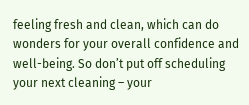feeling fresh and clean, which can do wonders for your overall confidence and well-being. So don’t put off scheduling your next cleaning – your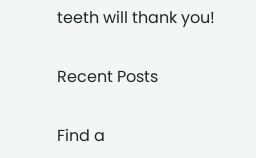teeth will thank you!

Recent Posts

Find a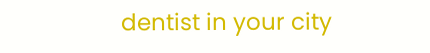dentist in your city